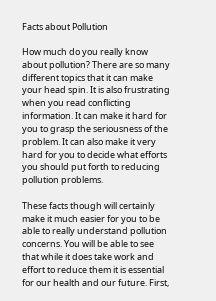Facts about Pollution

How much do you really know about pollution? There are so many different topics that it can make your head spin. It is also frustrating when you read conflicting information. It can make it hard for you to grasp the seriousness of the problem. It can also make it very hard for you to decide what efforts you should put forth to reducing pollution problems.

These facts though will certainly make it much easier for you to be able to really understand pollution concerns. You will be able to see that while it does take work and effort to reduce them it is essential for our health and our future. First,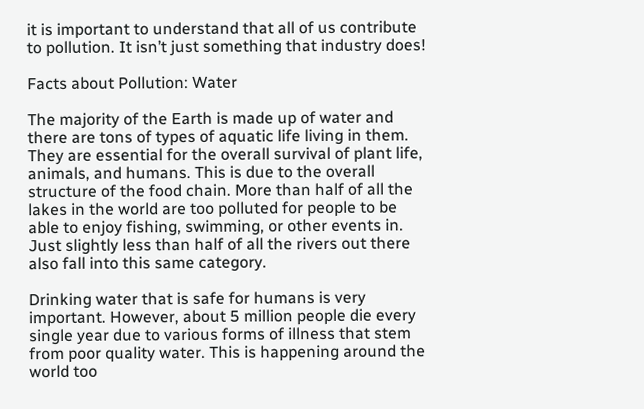it is important to understand that all of us contribute to pollution. It isn’t just something that industry does!

Facts about Pollution: Water

The majority of the Earth is made up of water and there are tons of types of aquatic life living in them. They are essential for the overall survival of plant life, animals, and humans. This is due to the overall structure of the food chain. More than half of all the lakes in the world are too polluted for people to be able to enjoy fishing, swimming, or other events in. Just slightly less than half of all the rivers out there also fall into this same category.

Drinking water that is safe for humans is very important. However, about 5 million people die every single year due to various forms of illness that stem from poor quality water. This is happening around the world too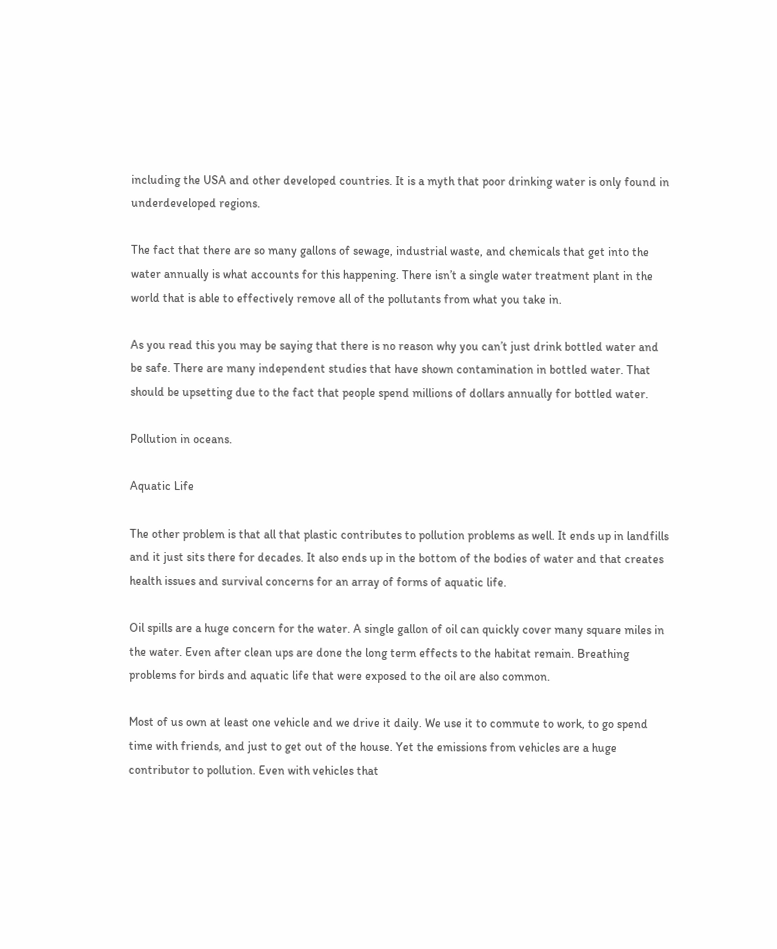including the USA and other developed countries. It is a myth that poor drinking water is only found in underdeveloped regions.

The fact that there are so many gallons of sewage, industrial waste, and chemicals that get into the water annually is what accounts for this happening. There isn’t a single water treatment plant in the world that is able to effectively remove all of the pollutants from what you take in.

As you read this you may be saying that there is no reason why you can’t just drink bottled water and be safe. There are many independent studies that have shown contamination in bottled water. That should be upsetting due to the fact that people spend millions of dollars annually for bottled water.

Pollution in oceans.

Aquatic Life

The other problem is that all that plastic contributes to pollution problems as well. It ends up in landfills and it just sits there for decades. It also ends up in the bottom of the bodies of water and that creates health issues and survival concerns for an array of forms of aquatic life.

Oil spills are a huge concern for the water. A single gallon of oil can quickly cover many square miles in the water. Even after clean ups are done the long term effects to the habitat remain. Breathing problems for birds and aquatic life that were exposed to the oil are also common.

Most of us own at least one vehicle and we drive it daily. We use it to commute to work, to go spend time with friends, and just to get out of the house. Yet the emissions from vehicles are a huge contributor to pollution. Even with vehicles that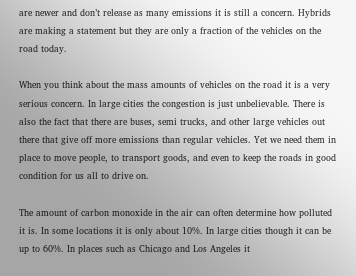are newer and don’t release as many emissions it is still a concern. Hybrids are making a statement but they are only a fraction of the vehicles on the road today.

When you think about the mass amounts of vehicles on the road it is a very serious concern. In large cities the congestion is just unbelievable. There is also the fact that there are buses, semi trucks, and other large vehicles out there that give off more emissions than regular vehicles. Yet we need them in place to move people, to transport goods, and even to keep the roads in good condition for us all to drive on.

The amount of carbon monoxide in the air can often determine how polluted it is. In some locations it is only about 10%. In large cities though it can be up to 60%. In places such as Chicago and Los Angeles it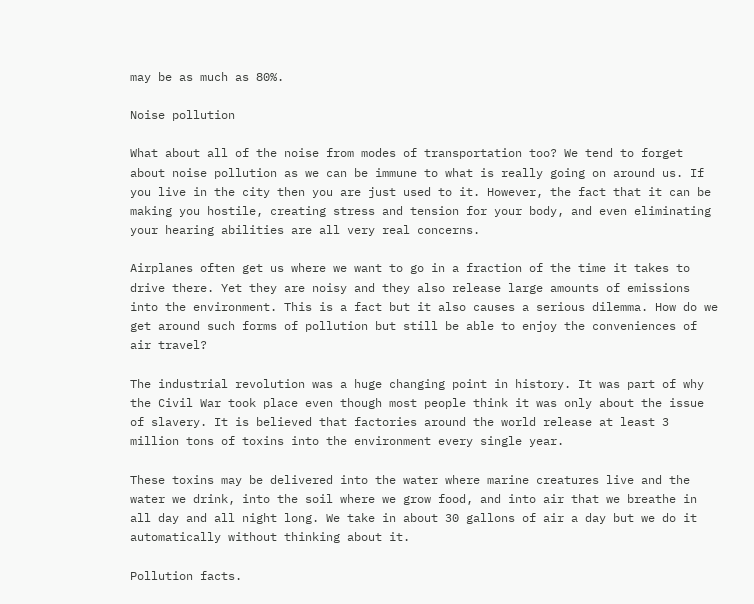may be as much as 80%.

Noise pollution

What about all of the noise from modes of transportation too? We tend to forget about noise pollution as we can be immune to what is really going on around us. If you live in the city then you are just used to it. However, the fact that it can be making you hostile, creating stress and tension for your body, and even eliminating your hearing abilities are all very real concerns.

Airplanes often get us where we want to go in a fraction of the time it takes to drive there. Yet they are noisy and they also release large amounts of emissions into the environment. This is a fact but it also causes a serious dilemma. How do we get around such forms of pollution but still be able to enjoy the conveniences of air travel?

The industrial revolution was a huge changing point in history. It was part of why the Civil War took place even though most people think it was only about the issue of slavery. It is believed that factories around the world release at least 3 million tons of toxins into the environment every single year.

These toxins may be delivered into the water where marine creatures live and the water we drink, into the soil where we grow food, and into air that we breathe in all day and all night long. We take in about 30 gallons of air a day but we do it automatically without thinking about it.

Pollution facts.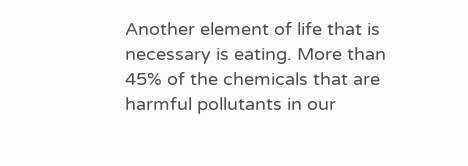Another element of life that is necessary is eating. More than 45% of the chemicals that are harmful pollutants in our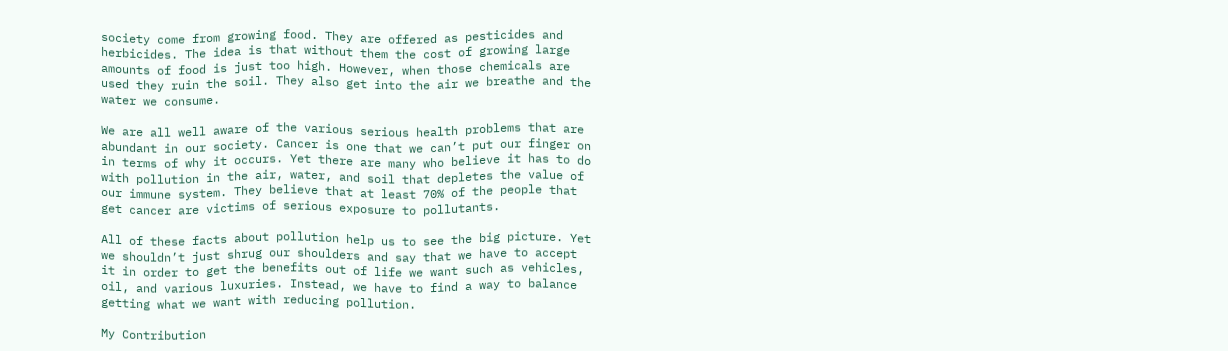society come from growing food. They are offered as pesticides and herbicides. The idea is that without them the cost of growing large amounts of food is just too high. However, when those chemicals are used they ruin the soil. They also get into the air we breathe and the water we consume.

We are all well aware of the various serious health problems that are abundant in our society. Cancer is one that we can’t put our finger on in terms of why it occurs. Yet there are many who believe it has to do with pollution in the air, water, and soil that depletes the value of our immune system. They believe that at least 70% of the people that get cancer are victims of serious exposure to pollutants.

All of these facts about pollution help us to see the big picture. Yet we shouldn’t just shrug our shoulders and say that we have to accept it in order to get the benefits out of life we want such as vehicles, oil, and various luxuries. Instead, we have to find a way to balance getting what we want with reducing pollution.

My Contribution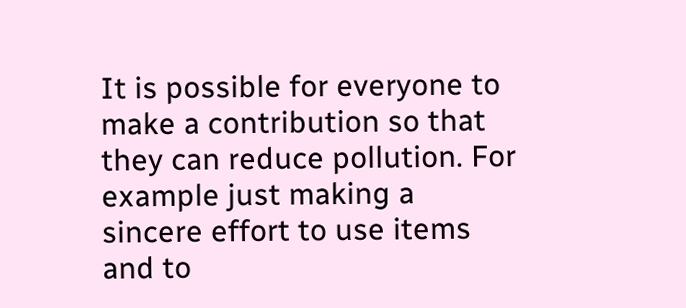It is possible for everyone to make a contribution so that they can reduce pollution. For example just making a sincere effort to use items and to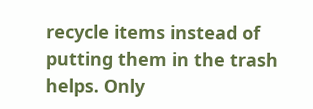recycle items instead of putting them in the trash helps. Only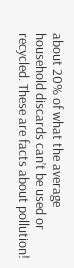about 20% of what the average household discards can’t be used or recycled. These are facts about pollution!